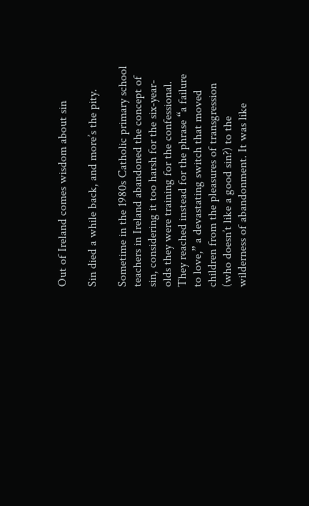Out of Ireland comes wisdom about sin

Sin died a while back, and more’s the pity.

Sometime in the 1980s Catholic primary school teachers in Ireland abandoned the concept of sin, considering it too harsh for the six-year-olds they were training for the confessional. They reached instead for the phrase “a failure to love,” a devastating switch that moved children from the pleasures of transgression (who doesn’t like a good sin?) to the wilderness of abandonment. It was like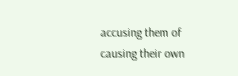accusing them of causing their own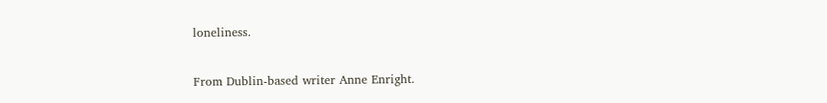loneliness.

From Dublin-based writer Anne Enright.